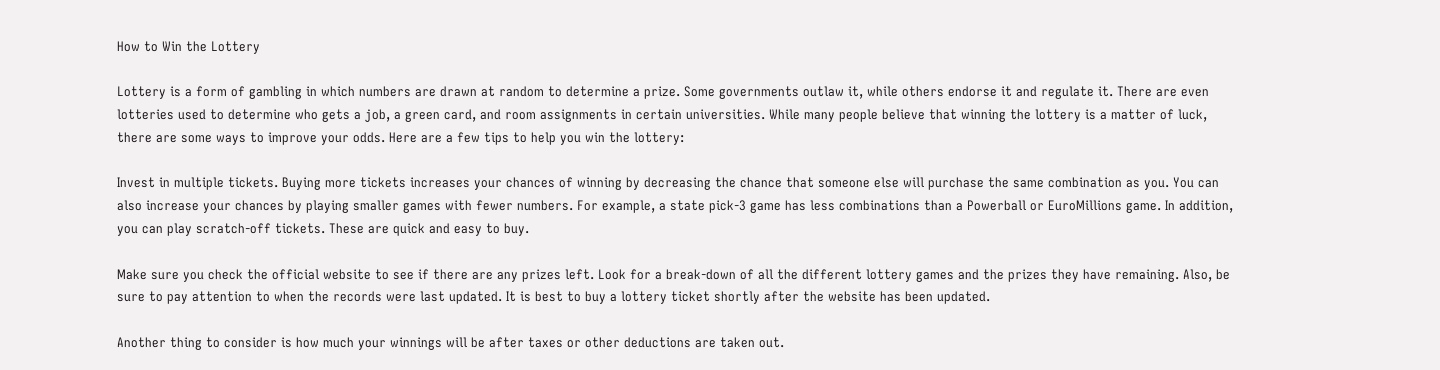How to Win the Lottery

Lottery is a form of gambling in which numbers are drawn at random to determine a prize. Some governments outlaw it, while others endorse it and regulate it. There are even lotteries used to determine who gets a job, a green card, and room assignments in certain universities. While many people believe that winning the lottery is a matter of luck, there are some ways to improve your odds. Here are a few tips to help you win the lottery:

Invest in multiple tickets. Buying more tickets increases your chances of winning by decreasing the chance that someone else will purchase the same combination as you. You can also increase your chances by playing smaller games with fewer numbers. For example, a state pick-3 game has less combinations than a Powerball or EuroMillions game. In addition, you can play scratch-off tickets. These are quick and easy to buy.

Make sure you check the official website to see if there are any prizes left. Look for a break-down of all the different lottery games and the prizes they have remaining. Also, be sure to pay attention to when the records were last updated. It is best to buy a lottery ticket shortly after the website has been updated.

Another thing to consider is how much your winnings will be after taxes or other deductions are taken out.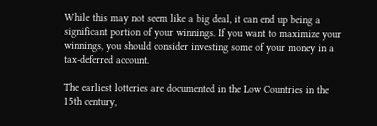While this may not seem like a big deal, it can end up being a significant portion of your winnings. If you want to maximize your winnings, you should consider investing some of your money in a tax-deferred account.

The earliest lotteries are documented in the Low Countries in the 15th century,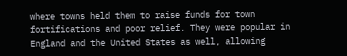where towns held them to raise funds for town fortifications and poor relief. They were popular in England and the United States as well, allowing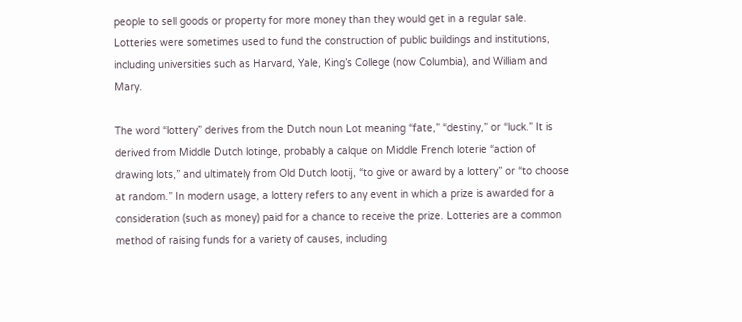people to sell goods or property for more money than they would get in a regular sale. Lotteries were sometimes used to fund the construction of public buildings and institutions, including universities such as Harvard, Yale, King’s College (now Columbia), and William and Mary.

The word “lottery” derives from the Dutch noun Lot meaning “fate,” “destiny,” or “luck.” It is derived from Middle Dutch lotinge, probably a calque on Middle French loterie “action of drawing lots,” and ultimately from Old Dutch lootij, “to give or award by a lottery” or “to choose at random.” In modern usage, a lottery refers to any event in which a prize is awarded for a consideration (such as money) paid for a chance to receive the prize. Lotteries are a common method of raising funds for a variety of causes, including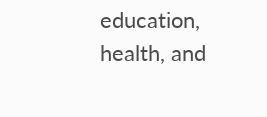education, health, and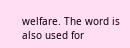welfare. The word is also used for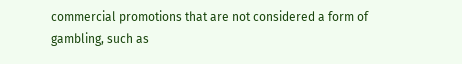commercial promotions that are not considered a form of gambling, such as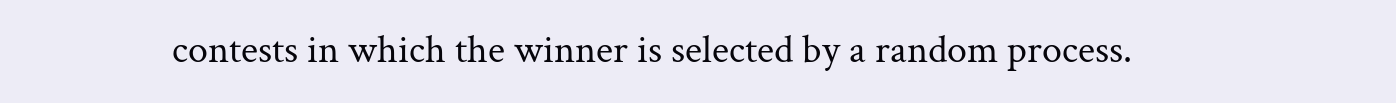contests in which the winner is selected by a random process.